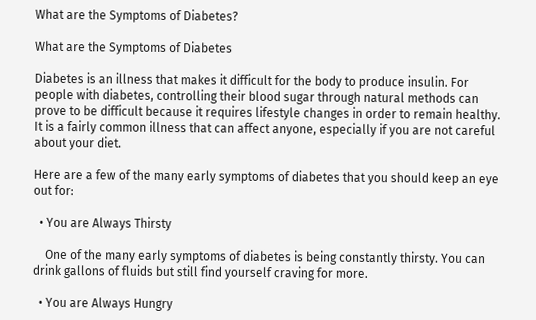What are the Symptoms of Diabetes?

What are the Symptoms of Diabetes

Diabetes is an illness that makes it difficult for the body to produce insulin. For people with diabetes, controlling their blood sugar through natural methods can prove to be difficult because it requires lifestyle changes in order to remain healthy. It is a fairly common illness that can affect anyone, especially if you are not careful about your diet.

Here are a few of the many early symptoms of diabetes that you should keep an eye out for:

  • You are Always Thirsty

    One of the many early symptoms of diabetes is being constantly thirsty. You can drink gallons of fluids but still find yourself craving for more.

  • You are Always Hungry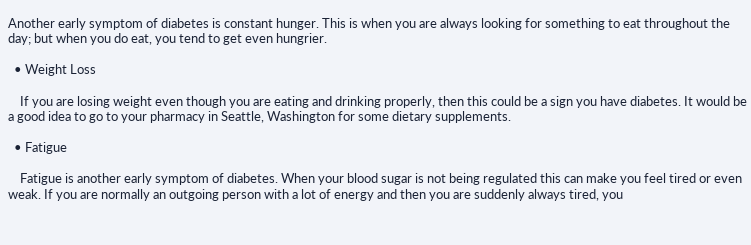Another early symptom of diabetes is constant hunger. This is when you are always looking for something to eat throughout the day; but when you do eat, you tend to get even hungrier.

  • Weight Loss

    If you are losing weight even though you are eating and drinking properly, then this could be a sign you have diabetes. It would be a good idea to go to your pharmacy in Seattle, Washington for some dietary supplements.

  • Fatigue

    Fatigue is another early symptom of diabetes. When your blood sugar is not being regulated this can make you feel tired or even weak. If you are normally an outgoing person with a lot of energy and then you are suddenly always tired, you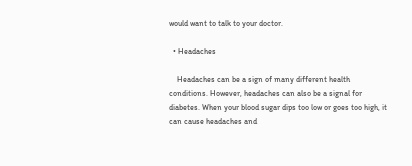would want to talk to your doctor.

  • Headaches

    Headaches can be a sign of many different health conditions. However, headaches can also be a signal for diabetes. When your blood sugar dips too low or goes too high, it can cause headaches and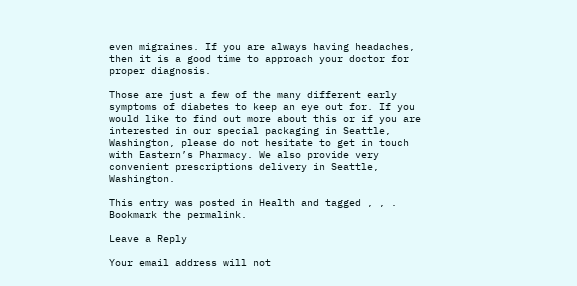even migraines. If you are always having headaches, then it is a good time to approach your doctor for proper diagnosis.

Those are just a few of the many different early symptoms of diabetes to keep an eye out for. If you would like to find out more about this or if you are interested in our special packaging in Seattle, Washington, please do not hesitate to get in touch with Eastern’s Pharmacy. We also provide very convenient prescriptions delivery in Seattle, Washington.

This entry was posted in Health and tagged , , . Bookmark the permalink.

Leave a Reply

Your email address will not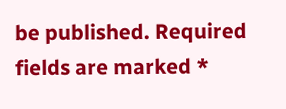be published. Required fields are marked *